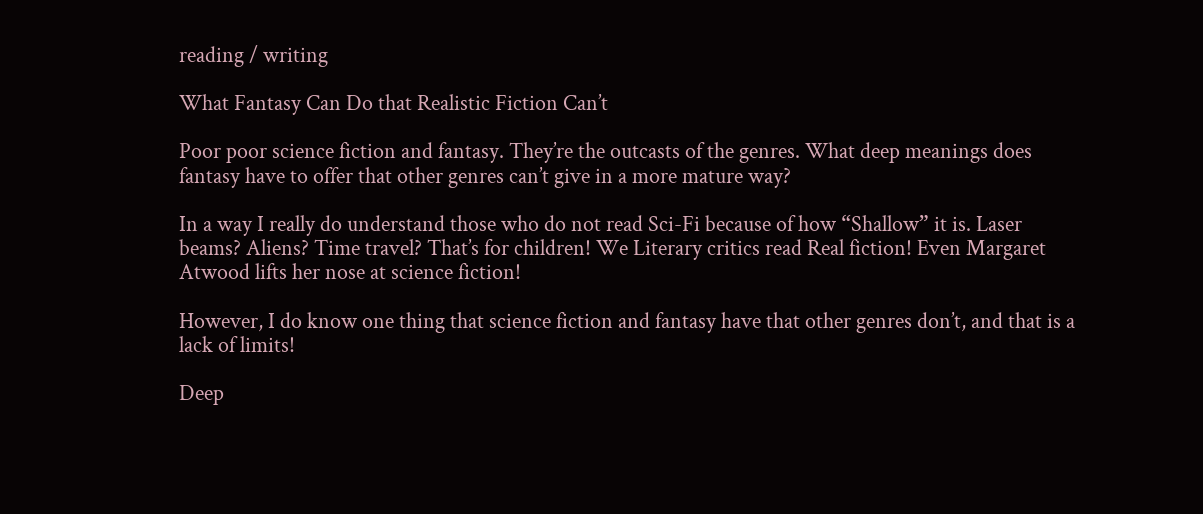reading / writing

What Fantasy Can Do that Realistic Fiction Can’t

Poor poor science fiction and fantasy. They’re the outcasts of the genres. What deep meanings does fantasy have to offer that other genres can’t give in a more mature way?

In a way I really do understand those who do not read Sci-Fi because of how “Shallow” it is. Laser beams? Aliens? Time travel? That’s for children! We Literary critics read Real fiction! Even Margaret Atwood lifts her nose at science fiction!

However, I do know one thing that science fiction and fantasy have that other genres don’t, and that is a lack of limits!

Deep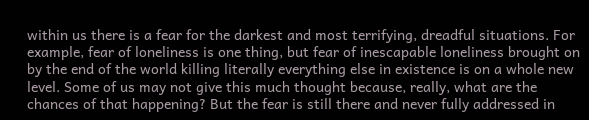within us there is a fear for the darkest and most terrifying, dreadful situations. For example, fear of loneliness is one thing, but fear of inescapable loneliness brought on by the end of the world killing literally everything else in existence is on a whole new level. Some of us may not give this much thought because, really, what are the chances of that happening? But the fear is still there and never fully addressed in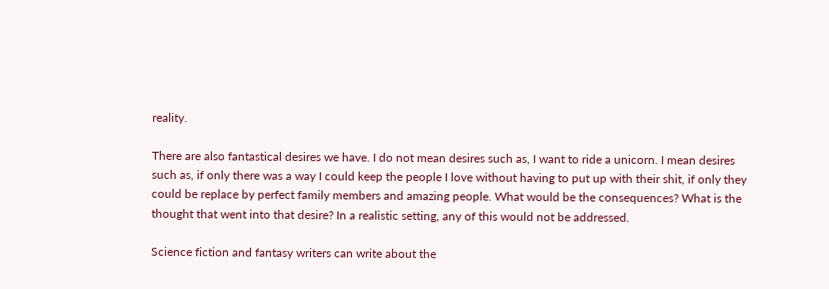reality.

There are also fantastical desires we have. I do not mean desires such as, I want to ride a unicorn. I mean desires such as, if only there was a way I could keep the people I love without having to put up with their shit, if only they could be replace by perfect family members and amazing people. What would be the consequences? What is the thought that went into that desire? In a realistic setting, any of this would not be addressed.

Science fiction and fantasy writers can write about the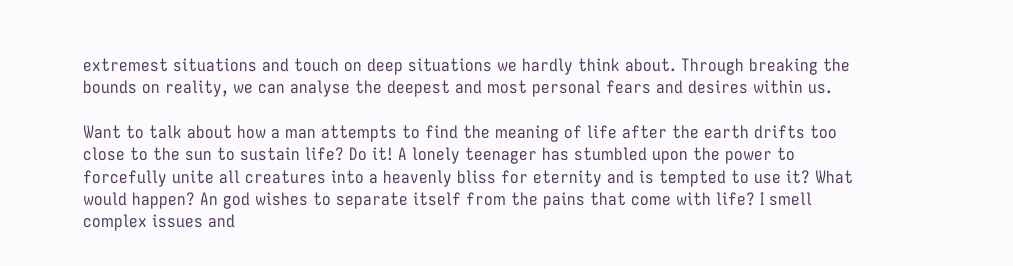extremest situations and touch on deep situations we hardly think about. Through breaking the bounds on reality, we can analyse the deepest and most personal fears and desires within us.

Want to talk about how a man attempts to find the meaning of life after the earth drifts too close to the sun to sustain life? Do it! A lonely teenager has stumbled upon the power to forcefully unite all creatures into a heavenly bliss for eternity and is tempted to use it? What would happen? An god wishes to separate itself from the pains that come with life? I smell complex issues and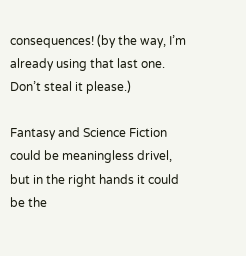consequences! (by the way, I’m already using that last one. Don’t steal it please.)

Fantasy and Science Fiction could be meaningless drivel, but in the right hands it could be the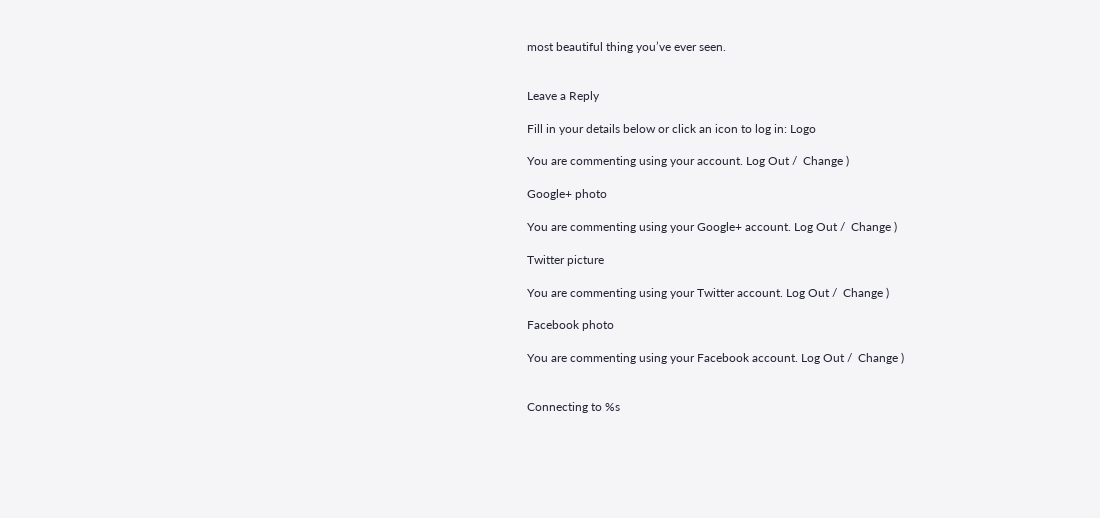most beautiful thing you’ve ever seen.


Leave a Reply

Fill in your details below or click an icon to log in: Logo

You are commenting using your account. Log Out /  Change )

Google+ photo

You are commenting using your Google+ account. Log Out /  Change )

Twitter picture

You are commenting using your Twitter account. Log Out /  Change )

Facebook photo

You are commenting using your Facebook account. Log Out /  Change )


Connecting to %s